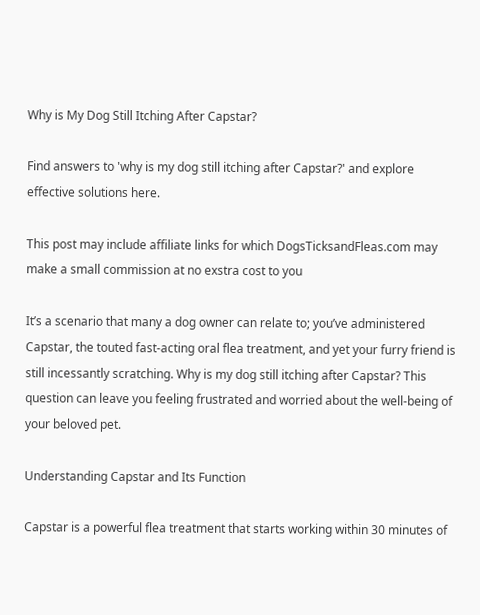Why is My Dog Still Itching After Capstar?

Find answers to 'why is my dog still itching after Capstar?' and explore effective solutions here.

This post may include affiliate links for which DogsTicksandFleas.com may make a small commission at no exstra cost to you

It’s a scenario that many a dog owner can relate to; you’ve administered Capstar, the touted fast-acting oral flea treatment, and yet your furry friend is still incessantly scratching. Why is my dog still itching after Capstar? This question can leave you feeling frustrated and worried about the well-being of your beloved pet.

Understanding Capstar and Its Function

Capstar is a powerful flea treatment that starts working within 30 minutes of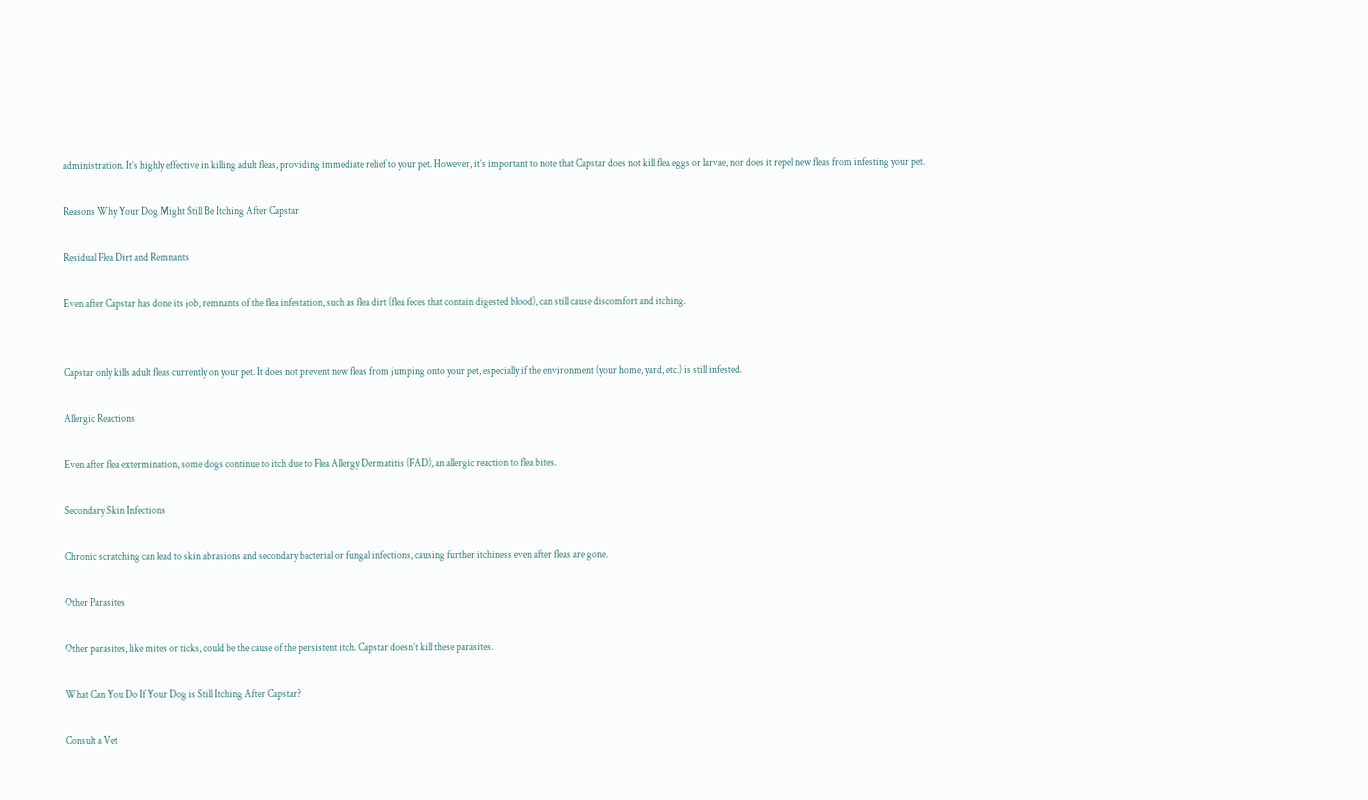administration. It’s highly effective in killing adult fleas, providing immediate relief to your pet. However, it’s important to note that Capstar does not kill flea eggs or larvae, nor does it repel new fleas from infesting your pet.

Reasons Why Your Dog Might Still Be Itching After Capstar

Residual Flea Dirt and Remnants

Even after Capstar has done its job, remnants of the flea infestation, such as flea dirt (flea feces that contain digested blood), can still cause discomfort and itching.


Capstar only kills adult fleas currently on your pet. It does not prevent new fleas from jumping onto your pet, especially if the environment (your home, yard, etc.) is still infested.

Allergic Reactions

Even after flea extermination, some dogs continue to itch due to Flea Allergy Dermatitis (FAD), an allergic reaction to flea bites.

Secondary Skin Infections

Chronic scratching can lead to skin abrasions and secondary bacterial or fungal infections, causing further itchiness even after fleas are gone.

Other Parasites

Other parasites, like mites or ticks, could be the cause of the persistent itch. Capstar doesn’t kill these parasites.

What Can You Do If Your Dog is Still Itching After Capstar?

Consult a Vet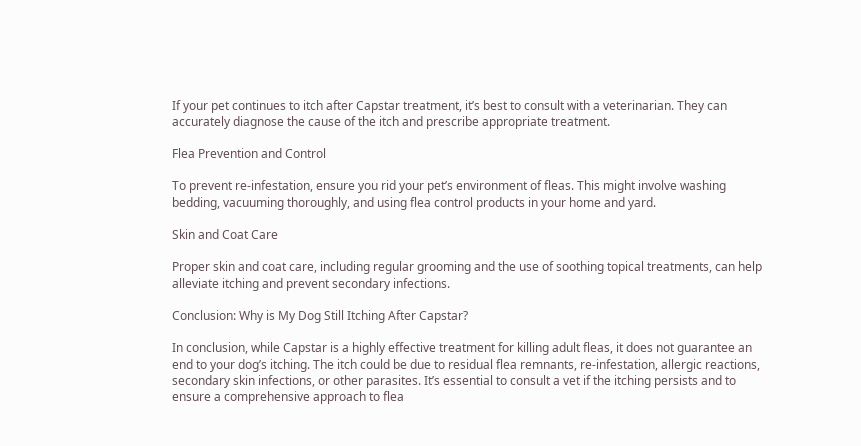If your pet continues to itch after Capstar treatment, it’s best to consult with a veterinarian. They can accurately diagnose the cause of the itch and prescribe appropriate treatment.

Flea Prevention and Control

To prevent re-infestation, ensure you rid your pet’s environment of fleas. This might involve washing bedding, vacuuming thoroughly, and using flea control products in your home and yard.

Skin and Coat Care

Proper skin and coat care, including regular grooming and the use of soothing topical treatments, can help alleviate itching and prevent secondary infections.

Conclusion: Why is My Dog Still Itching After Capstar?

In conclusion, while Capstar is a highly effective treatment for killing adult fleas, it does not guarantee an end to your dog’s itching. The itch could be due to residual flea remnants, re-infestation, allergic reactions, secondary skin infections, or other parasites. It’s essential to consult a vet if the itching persists and to ensure a comprehensive approach to flea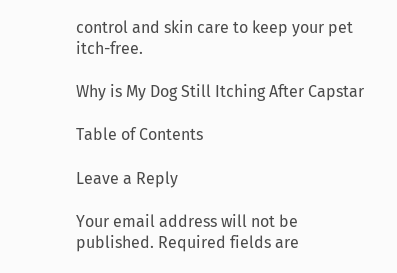control and skin care to keep your pet itch-free.

Why is My Dog Still Itching After Capstar

Table of Contents

Leave a Reply

Your email address will not be published. Required fields are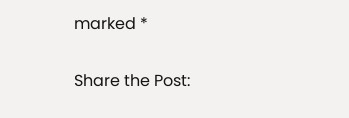marked *

Share the Post: